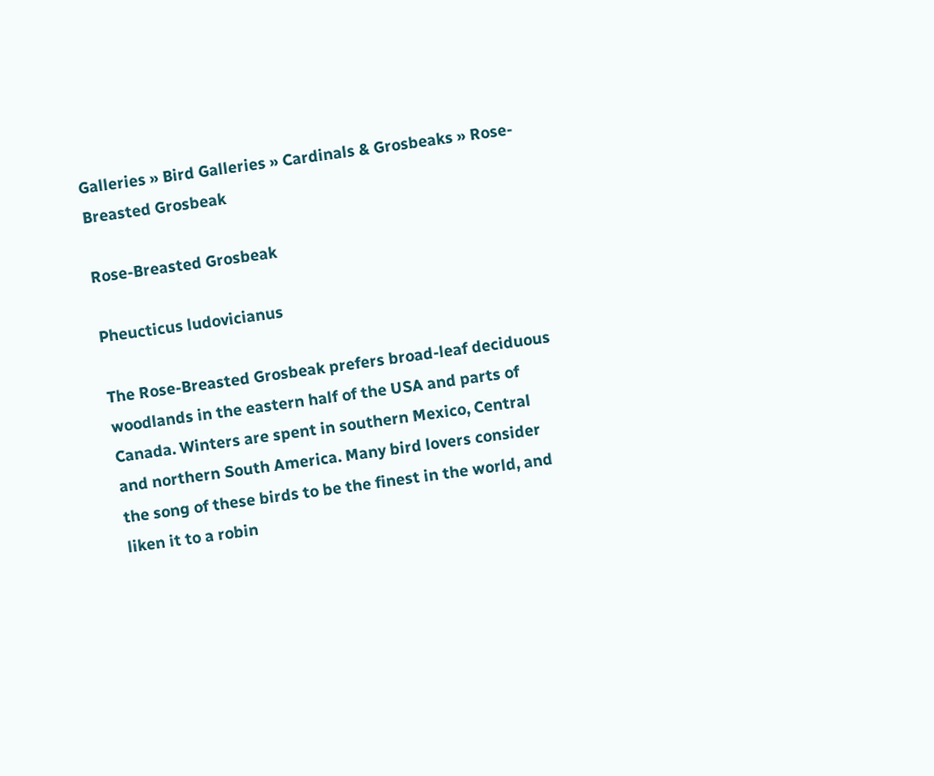Galleries » Bird Galleries » Cardinals & Grosbeaks » Rose-Breasted Grosbeak

Rose-Breasted Grosbeak

Pheucticus ludovicianus

The Rose-Breasted Grosbeak prefers broad-leaf deciduous woodlands in the eastern half of the USA and parts of Canada. Winters are spent in southern Mexico, Central and northern South America. Many bird lovers consider the song of these birds to be the finest in the world, and liken it to a robin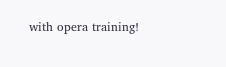with opera training!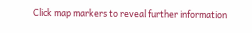Click map markers to reveal further information